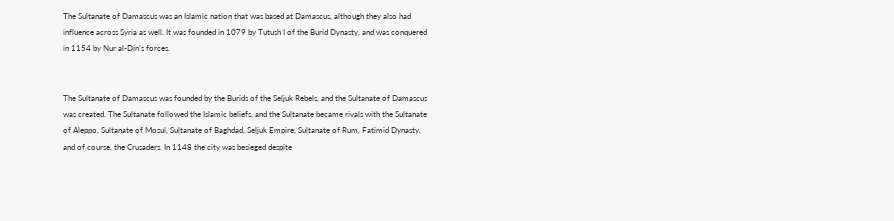The Sultanate of Damascus was an Islamic nation that was based at Damascus, although they also had influence across Syria as well. It was founded in 1079 by Tutush I of the Burid Dynasty, and was conquered in 1154 by Nur al-Din's forces.


The Sultanate of Damascus was founded by the Burids of the Seljuk Rebels, and the Sultanate of Damascus was created. The Sultanate followed the Islamic beliefs, and the Sultanate became rivals with the Sultanate of Aleppo, Sultanate of Mosul, Sultanate of Baghdad, Seljuk Empire, Sultanate of Rum, Fatimid Dynasty, and of course, the Crusaders. In 1148 the city was besieged despite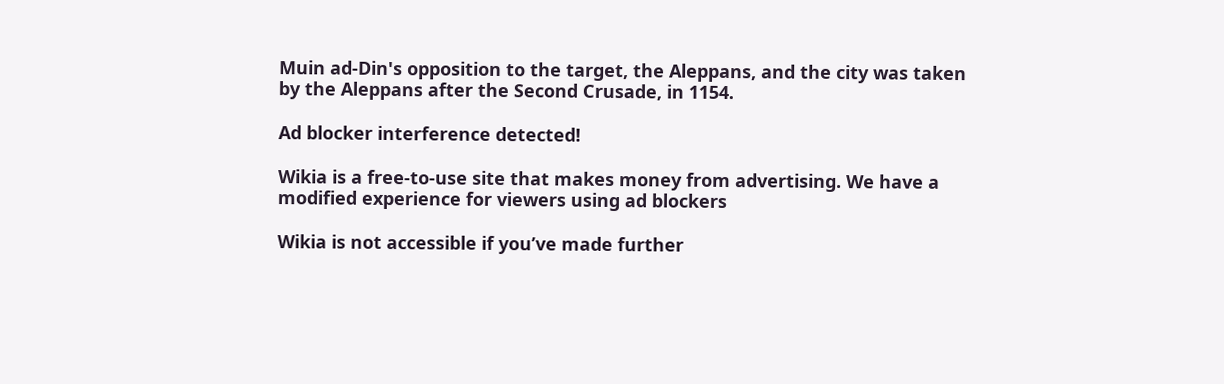Muin ad-Din's opposition to the target, the Aleppans, and the city was taken by the Aleppans after the Second Crusade, in 1154.

Ad blocker interference detected!

Wikia is a free-to-use site that makes money from advertising. We have a modified experience for viewers using ad blockers

Wikia is not accessible if you’ve made further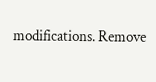modifications. Remove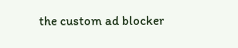the custom ad blocker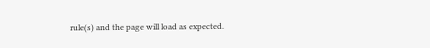rule(s) and the page will load as expected.